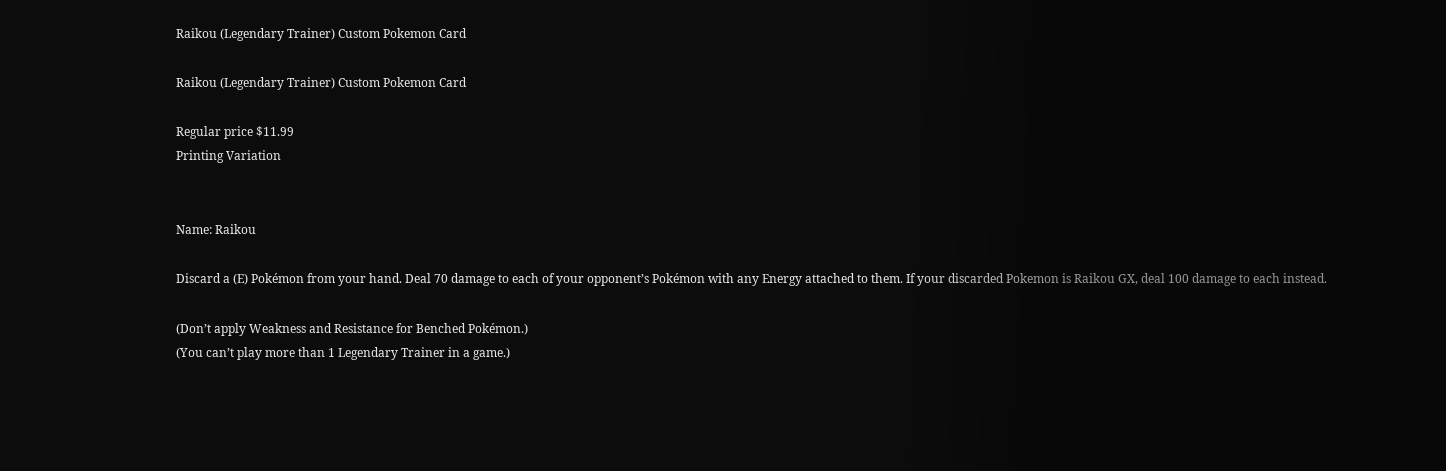Raikou (Legendary Trainer) Custom Pokemon Card

Raikou (Legendary Trainer) Custom Pokemon Card

Regular price $11.99
Printing Variation


Name: Raikou

Discard a (E) Pokémon from your hand. Deal 70 damage to each of your opponent’s Pokémon with any Energy attached to them. If your discarded Pokemon is Raikou GX, deal 100 damage to each instead.

(Don’t apply Weakness and Resistance for Benched Pokémon.)
(You can’t play more than 1 Legendary Trainer in a game.)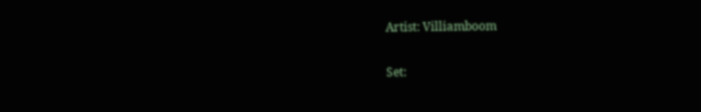Artist: Villiamboom

Set: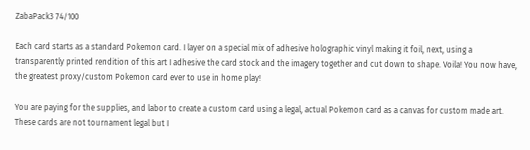ZabaPack3 74/100

Each card starts as a standard Pokemon card. I layer on a special mix of adhesive holographic vinyl making it foil, next, using a transparently printed rendition of this art I adhesive the card stock and the imagery together and cut down to shape. Voila! You now have, the greatest proxy/custom Pokemon card ever to use in home play!

You are paying for the supplies, and labor to create a custom card using a legal, actual Pokemon card as a canvas for custom made art. These cards are not tournament legal but I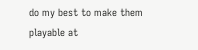do my best to make them playable at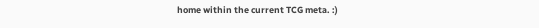home within the current TCG meta. :)